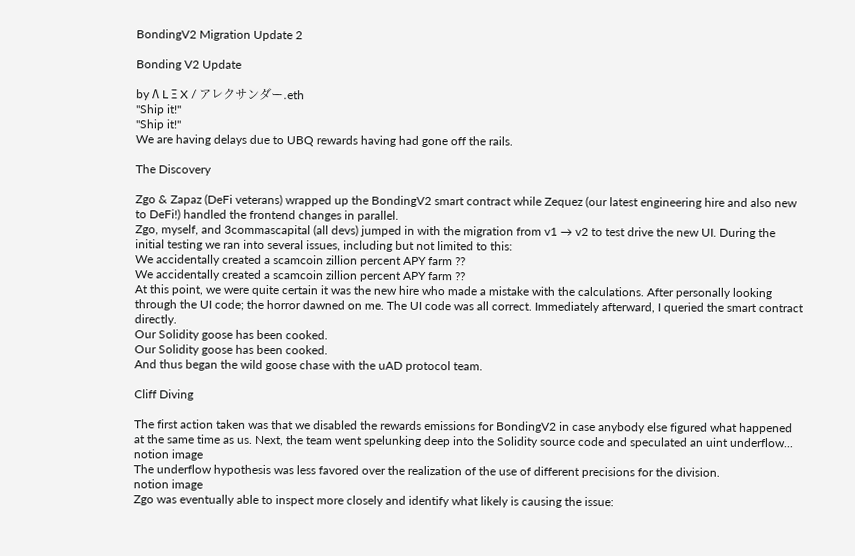BondingV2 Migration Update 2

Bonding V2 Update

by Λ L Ξ X / アレクサンダー.eth
"Ship it!"
"Ship it!"
We are having delays due to UBQ rewards having had gone off the rails.

The Discovery

Zgo & Zapaz (DeFi veterans) wrapped up the BondingV2 smart contract while Zequez (our latest engineering hire and also new to DeFi!) handled the frontend changes in parallel.
Zgo, myself, and 3commascapital (all devs) jumped in with the migration from v1 → v2 to test drive the new UI. During the initial testing we ran into several issues, including but not limited to this:
We accidentally created a scamcoin zillion percent APY farm ??
We accidentally created a scamcoin zillion percent APY farm ??
At this point, we were quite certain it was the new hire who made a mistake with the calculations. After personally looking through the UI code; the horror dawned on me. The UI code was all correct. Immediately afterward, I queried the smart contract directly.
Our Solidity goose has been cooked.
Our Solidity goose has been cooked.
And thus began the wild goose chase with the uAD protocol team.

Cliff Diving

The first action taken was that we disabled the rewards emissions for BondingV2 in case anybody else figured what happened at the same time as us. Next, the team went spelunking deep into the Solidity source code and speculated an uint underflow...
notion image
The underflow hypothesis was less favored over the realization of the use of different precisions for the division.
notion image
Zgo was eventually able to inspect more closely and identify what likely is causing the issue: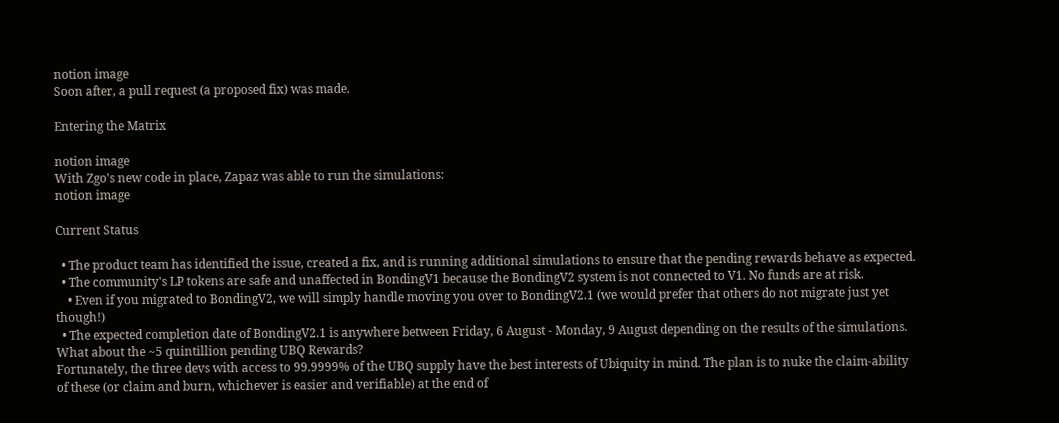notion image
Soon after, a pull request (a proposed fix) was made.

Entering the Matrix

notion image
With Zgo's new code in place, Zapaz was able to run the simulations:
notion image

Current Status

  • The product team has identified the issue, created a fix, and is running additional simulations to ensure that the pending rewards behave as expected.
  • The community's LP tokens are safe and unaffected in BondingV1 because the BondingV2 system is not connected to V1. No funds are at risk.
    • Even if you migrated to BondingV2, we will simply handle moving you over to BondingV2.1 (we would prefer that others do not migrate just yet though!)
  • The expected completion date of BondingV2.1 is anywhere between Friday, 6 August - Monday, 9 August depending on the results of the simulations.
What about the ~5 quintillion pending UBQ Rewards?
Fortunately, the three devs with access to 99.9999% of the UBQ supply have the best interests of Ubiquity in mind. The plan is to nuke the claim-ability of these (or claim and burn, whichever is easier and verifiable) at the end of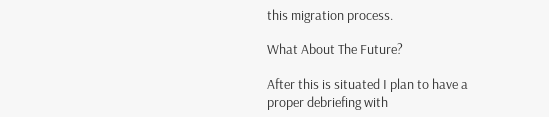this migration process.

What About The Future?

After this is situated I plan to have a proper debriefing with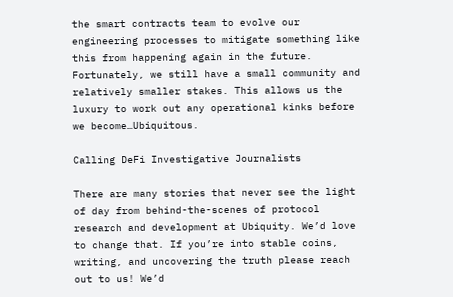the smart contracts team to evolve our engineering processes to mitigate something like this from happening again in the future. Fortunately, we still have a small community and relatively smaller stakes. This allows us the luxury to work out any operational kinks before we become…Ubiquitous.

Calling DeFi Investigative Journalists

There are many stories that never see the light of day from behind-the-scenes of protocol research and development at Ubiquity. We’d love to change that. If you’re into stable coins, writing, and uncovering the truth please reach out to us! We’d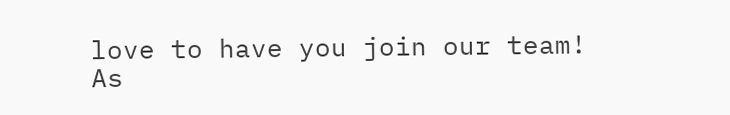love to have you join our team!
As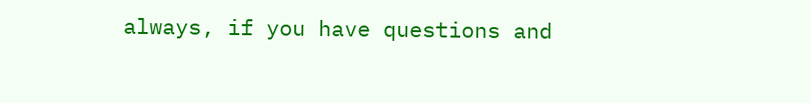always, if you have questions and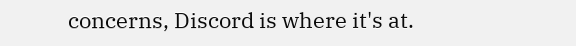concerns, Discord is where it's at.